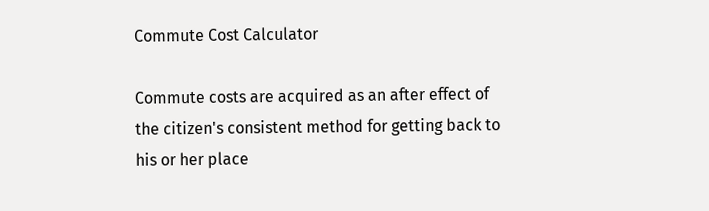Commute Cost Calculator

Commute costs are acquired as an after effect of the citizen's consistent method for getting back to his or her place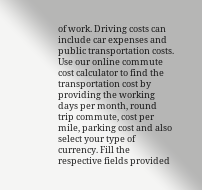of work. Driving costs can include car expenses and public transportation costs. Use our online commute cost calculator to find the transportation cost by providing the working days per month, round trip commute, cost per mile, parking cost and also select your type of currency. Fill the respective fields provided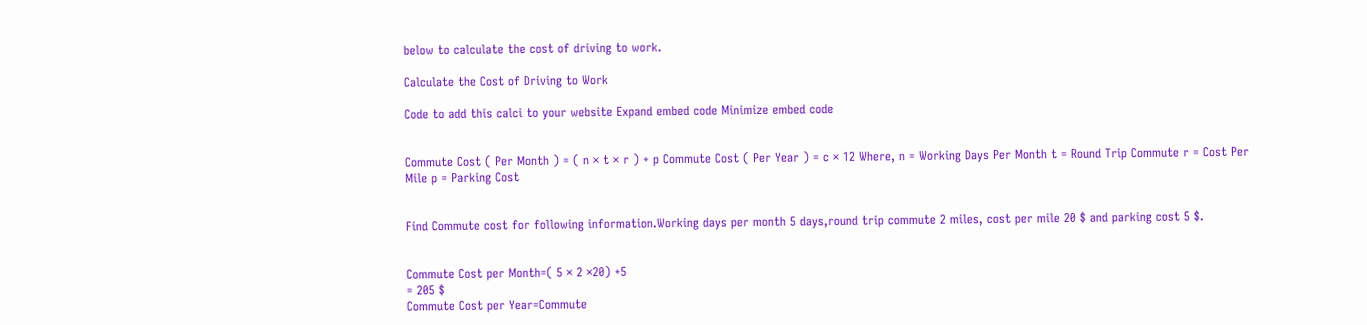below to calculate the cost of driving to work.

Calculate the Cost of Driving to Work

Code to add this calci to your website Expand embed code Minimize embed code


Commute Cost ( Per Month ) = ( n × t × r ) + p Commute Cost ( Per Year ) = c × 12 Where, n = Working Days Per Month t = Round Trip Commute r = Cost Per Mile p = Parking Cost


Find Commute cost for following information.Working days per month 5 days,round trip commute 2 miles, cost per mile 20 $ and parking cost 5 $.


Commute Cost per Month=( 5 × 2 ×20) +5
= 205 $
Commute Cost per Year=Commute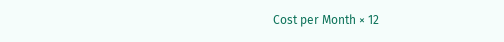Cost per Month × 12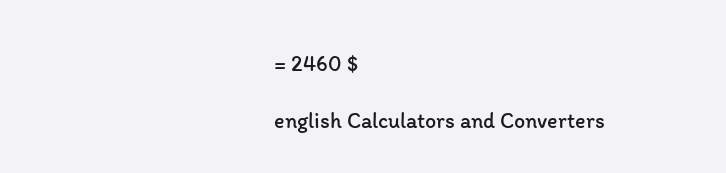= 2460 $

english Calculators and Converters